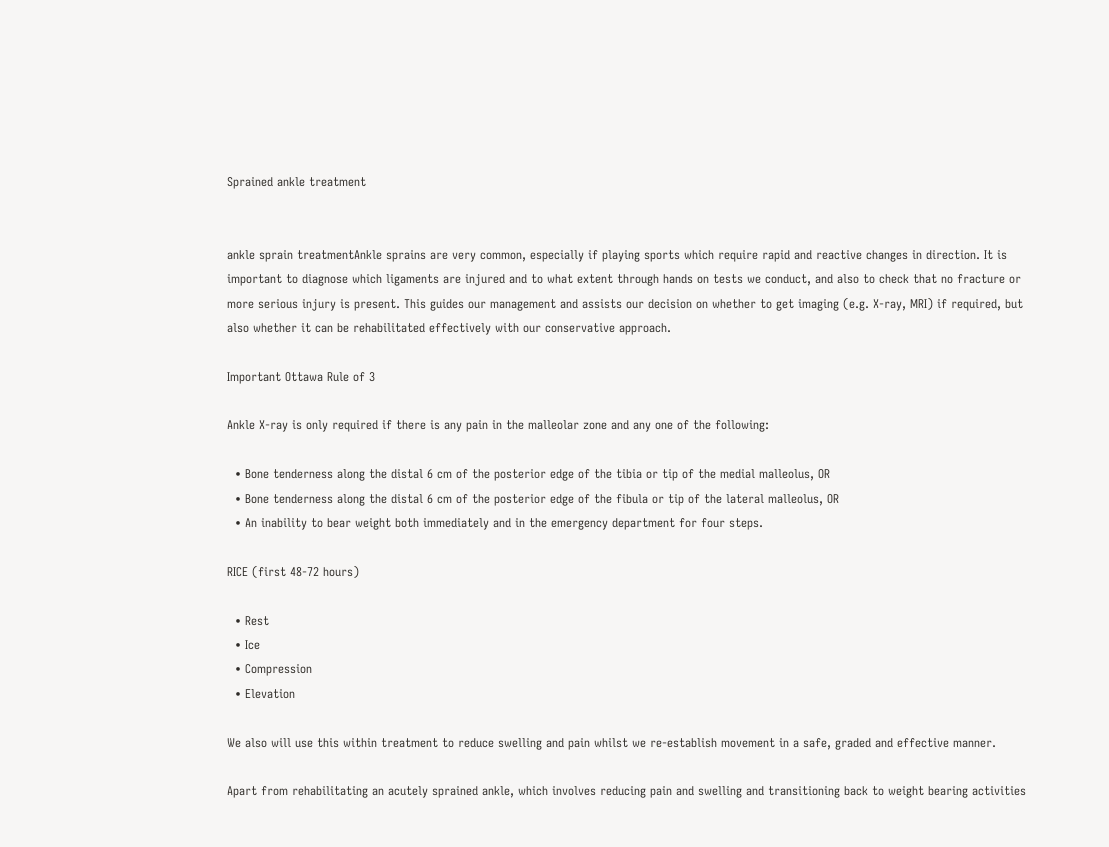Sprained ankle treatment


ankle sprain treatmentAnkle sprains are very common, especially if playing sports which require rapid and reactive changes in direction. It is important to diagnose which ligaments are injured and to what extent through hands on tests we conduct, and also to check that no fracture or more serious injury is present. This guides our management and assists our decision on whether to get imaging (e.g. X-ray, MRI) if required, but also whether it can be rehabilitated effectively with our conservative approach.

Important Ottawa Rule of 3

Ankle X-ray is only required if there is any pain in the malleolar zone and any one of the following:

  • Bone tenderness along the distal 6 cm of the posterior edge of the tibia or tip of the medial malleolus, OR
  • Bone tenderness along the distal 6 cm of the posterior edge of the fibula or tip of the lateral malleolus, OR
  • An inability to bear weight both immediately and in the emergency department for four steps.

RICE (first 48-72 hours)

  • Rest
  • Ice
  • Compression
  • Elevation

We also will use this within treatment to reduce swelling and pain whilst we re-establish movement in a safe, graded and effective manner.

Apart from rehabilitating an acutely sprained ankle, which involves reducing pain and swelling and transitioning back to weight bearing activities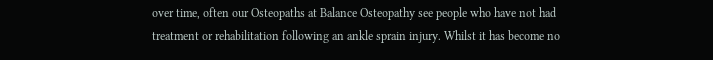over time, often our Osteopaths at Balance Osteopathy see people who have not had treatment or rehabilitation following an ankle sprain injury. Whilst it has become no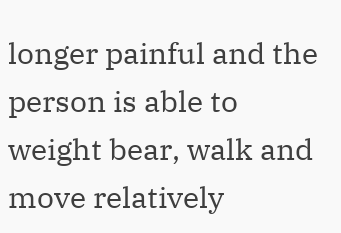longer painful and the person is able to weight bear, walk and move relatively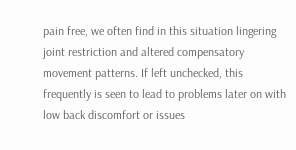pain free, we often find in this situation lingering joint restriction and altered compensatory movement patterns. If left unchecked, this frequently is seen to lead to problems later on with low back discomfort or issues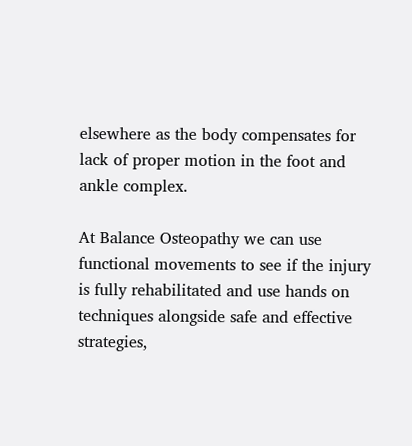elsewhere as the body compensates for lack of proper motion in the foot and ankle complex.

At Balance Osteopathy we can use functional movements to see if the injury is fully rehabilitated and use hands on techniques alongside safe and effective strategies,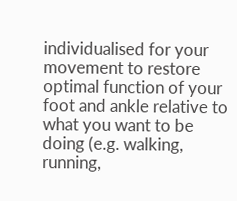individualised for your movement to restore optimal function of your foot and ankle relative to what you want to be doing (e.g. walking, running,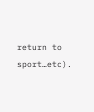return to sport…etc).